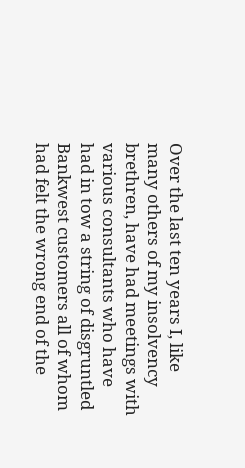Over the last ten years I, like many others of my insolvency brethren, have had meetings with various consultants who have had in tow a string of disgruntled Bankwest customers all of whom had felt the wrong end of the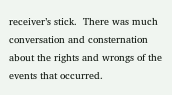receiver’s stick.  There was much conversation and consternation about the rights and wrongs of the events that occurred.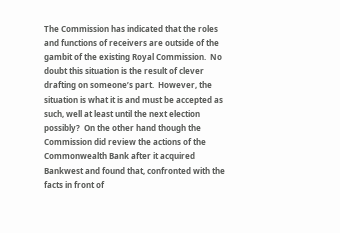The Commission has indicated that the roles and functions of receivers are outside of the gambit of the existing Royal Commission.  No doubt this situation is the result of clever drafting on someone’s part.  However, the situation is what it is and must be accepted as such, well at least until the next election possibly?  On the other hand though the Commission did review the actions of the Commonwealth Bank after it acquired Bankwest and found that, confronted with the facts in front of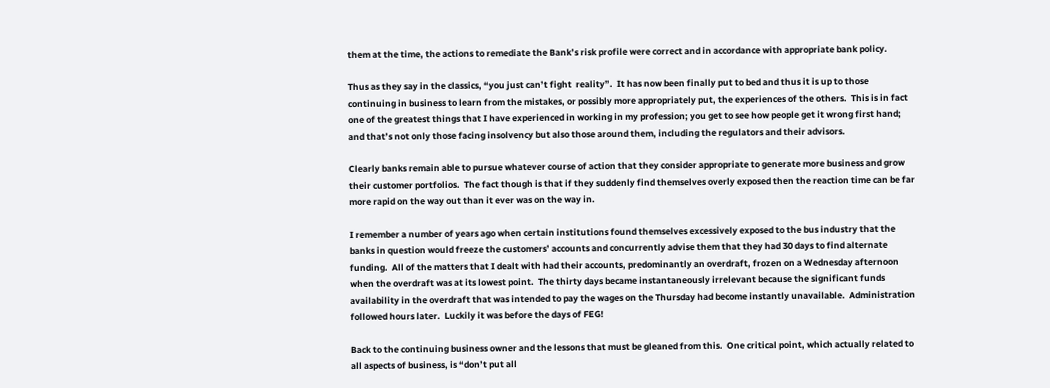them at the time, the actions to remediate the Bank’s risk profile were correct and in accordance with appropriate bank policy.

Thus as they say in the classics, “you just can’t fight  reality”.  It has now been finally put to bed and thus it is up to those continuing in business to learn from the mistakes, or possibly more appropriately put, the experiences of the others.  This is in fact one of the greatest things that I have experienced in working in my profession; you get to see how people get it wrong first hand; and that’s not only those facing insolvency but also those around them, including the regulators and their advisors.

Clearly banks remain able to pursue whatever course of action that they consider appropriate to generate more business and grow their customer portfolios.  The fact though is that if they suddenly find themselves overly exposed then the reaction time can be far more rapid on the way out than it ever was on the way in.

I remember a number of years ago when certain institutions found themselves excessively exposed to the bus industry that the banks in question would freeze the customers’ accounts and concurrently advise them that they had 30 days to find alternate funding.  All of the matters that I dealt with had their accounts, predominantly an overdraft, frozen on a Wednesday afternoon when the overdraft was at its lowest point.  The thirty days became instantaneously irrelevant because the significant funds availability in the overdraft that was intended to pay the wages on the Thursday had become instantly unavailable.  Administration followed hours later.  Luckily it was before the days of FEG!

Back to the continuing business owner and the lessons that must be gleaned from this.  One critical point, which actually related to all aspects of business, is “don’t put all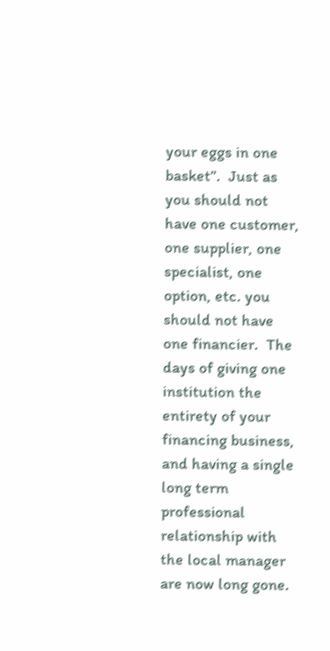your eggs in one basket”.  Just as you should not have one customer, one supplier, one specialist, one option, etc. you should not have one financier.  The days of giving one institution the entirety of your financing business, and having a single long term professional relationship with the local manager are now long gone.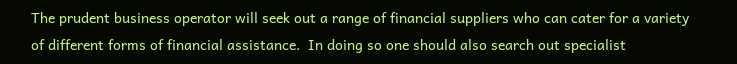The prudent business operator will seek out a range of financial suppliers who can cater for a variety of different forms of financial assistance.  In doing so one should also search out specialist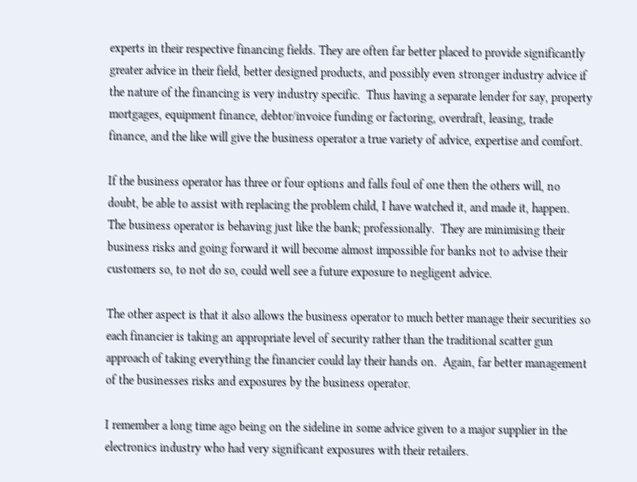experts in their respective financing fields. They are often far better placed to provide significantly greater advice in their field, better designed products, and possibly even stronger industry advice if the nature of the financing is very industry specific.  Thus having a separate lender for say, property mortgages, equipment finance, debtor/invoice funding or factoring, overdraft, leasing, trade finance, and the like will give the business operator a true variety of advice, expertise and comfort.

If the business operator has three or four options and falls foul of one then the others will, no doubt, be able to assist with replacing the problem child, I have watched it, and made it, happen.  The business operator is behaving just like the bank; professionally.  They are minimising their business risks and going forward it will become almost impossible for banks not to advise their customers so, to not do so, could well see a future exposure to negligent advice.

The other aspect is that it also allows the business operator to much better manage their securities so each financier is taking an appropriate level of security rather than the traditional scatter gun approach of taking everything the financier could lay their hands on.  Again, far better management of the businesses risks and exposures by the business operator.

I remember a long time ago being on the sideline in some advice given to a major supplier in the electronics industry who had very significant exposures with their retailers.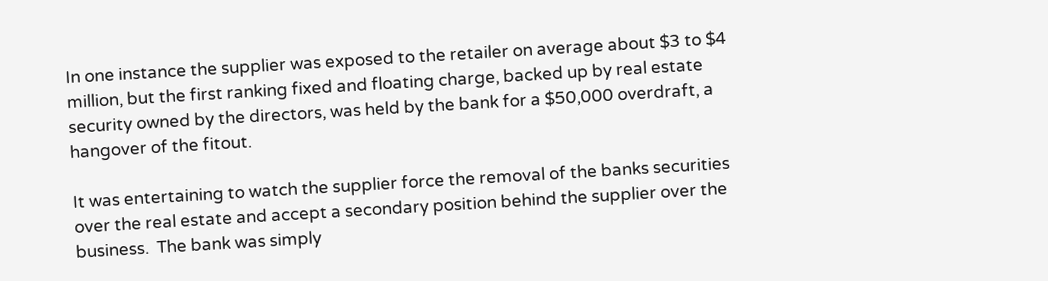In one instance the supplier was exposed to the retailer on average about $3 to $4 million, but the first ranking fixed and floating charge, backed up by real estate security owned by the directors, was held by the bank for a $50,000 overdraft, a hangover of the fitout.

It was entertaining to watch the supplier force the removal of the banks securities over the real estate and accept a secondary position behind the supplier over the business.  The bank was simply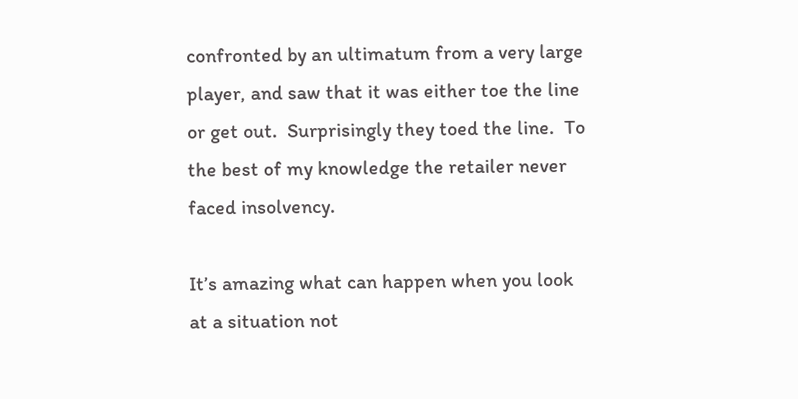confronted by an ultimatum from a very large player, and saw that it was either toe the line or get out.  Surprisingly they toed the line.  To the best of my knowledge the retailer never faced insolvency.

It’s amazing what can happen when you look at a situation not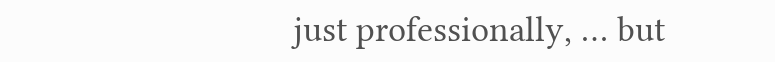just professionally, … but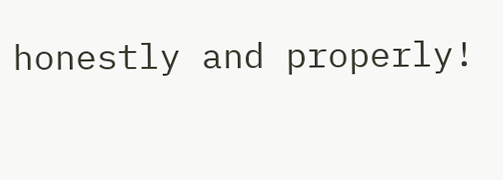honestly and properly!